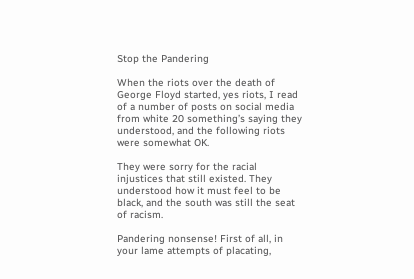Stop the Pandering

When the riots over the death of George Floyd started, yes riots, I read of a number of posts on social media from white 20 something’s saying they understood, and the following riots were somewhat OK.

They were sorry for the racial injustices that still existed. They understood how it must feel to be black, and the south was still the seat of racism.

Pandering nonsense! First of all, in your lame attempts of placating,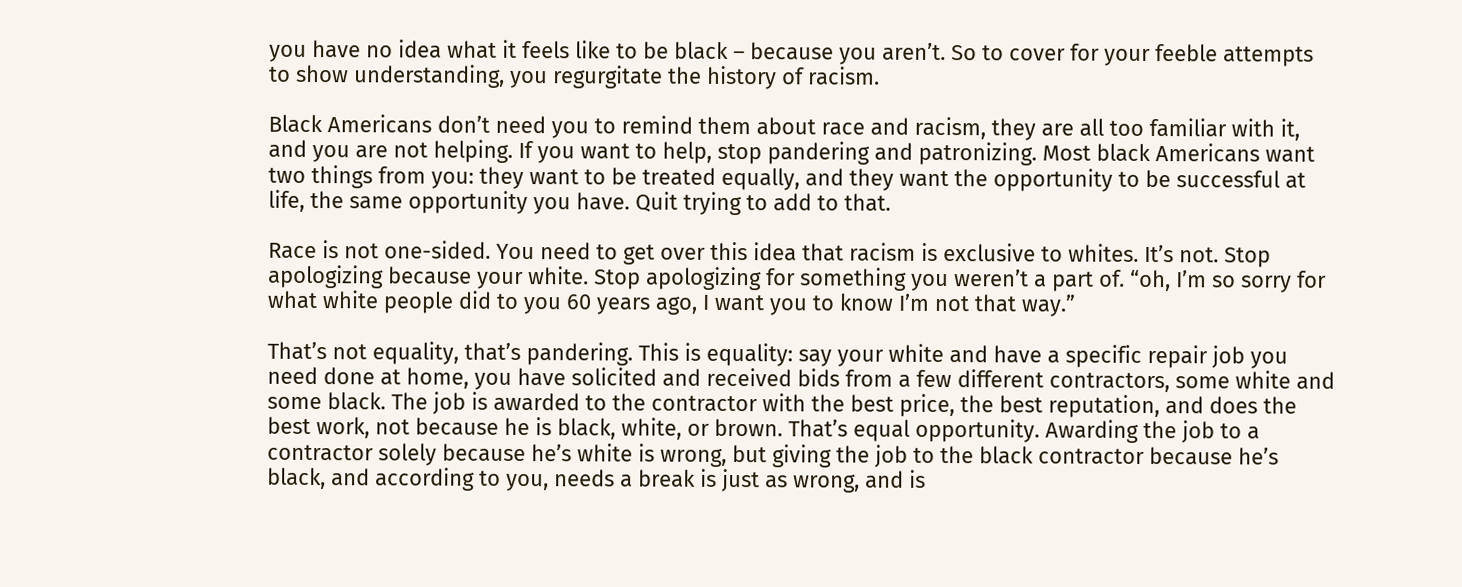you have no idea what it feels like to be black – because you aren’t. So to cover for your feeble attempts to show understanding, you regurgitate the history of racism.

Black Americans don’t need you to remind them about race and racism, they are all too familiar with it, and you are not helping. If you want to help, stop pandering and patronizing. Most black Americans want two things from you: they want to be treated equally, and they want the opportunity to be successful at life, the same opportunity you have. Quit trying to add to that.

Race is not one-sided. You need to get over this idea that racism is exclusive to whites. It’s not. Stop apologizing because your white. Stop apologizing for something you weren’t a part of. “oh, I’m so sorry for what white people did to you 60 years ago, I want you to know I’m not that way.”

That’s not equality, that’s pandering. This is equality: say your white and have a specific repair job you need done at home, you have solicited and received bids from a few different contractors, some white and some black. The job is awarded to the contractor with the best price, the best reputation, and does the best work, not because he is black, white, or brown. That’s equal opportunity. Awarding the job to a contractor solely because he’s white is wrong, but giving the job to the black contractor because he’s black, and according to you, needs a break is just as wrong, and is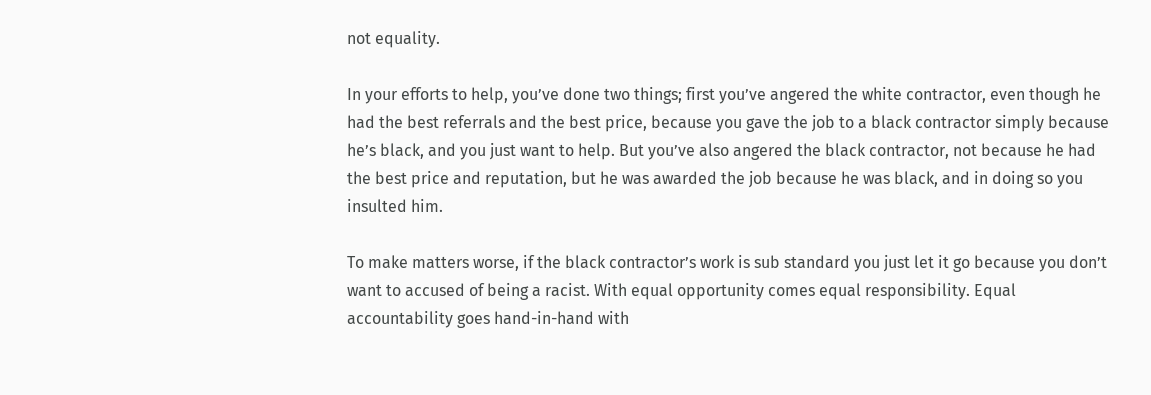not equality.

In your efforts to help, you’ve done two things; first you’ve angered the white contractor, even though he had the best referrals and the best price, because you gave the job to a black contractor simply because he’s black, and you just want to help. But you’ve also angered the black contractor, not because he had the best price and reputation, but he was awarded the job because he was black, and in doing so you insulted him.

To make matters worse, if the black contractor’s work is sub standard you just let it go because you don’t want to accused of being a racist. With equal opportunity comes equal responsibility. Equal accountability goes hand-in-hand with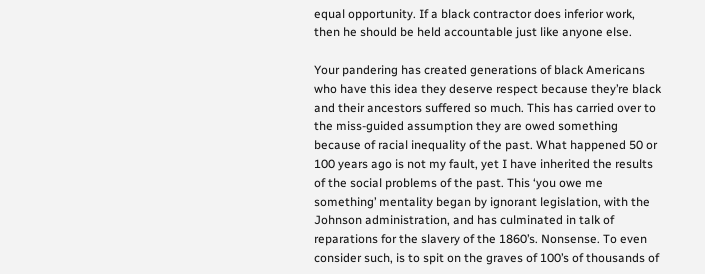equal opportunity. If a black contractor does inferior work, then he should be held accountable just like anyone else.

Your pandering has created generations of black Americans who have this idea they deserve respect because they’re black and their ancestors suffered so much. This has carried over to the miss-guided assumption they are owed something because of racial inequality of the past. What happened 50 or 100 years ago is not my fault, yet I have inherited the results of the social problems of the past. This ‘you owe me something’ mentality began by ignorant legislation, with the Johnson administration, and has culminated in talk of reparations for the slavery of the 1860’s. Nonsense. To even consider such, is to spit on the graves of 100’s of thousands of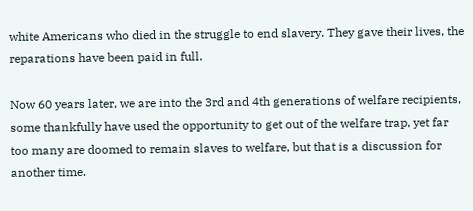white Americans who died in the struggle to end slavery. They gave their lives, the reparations have been paid in full.

Now 60 years later, we are into the 3rd and 4th generations of welfare recipients, some thankfully have used the opportunity to get out of the welfare trap, yet far too many are doomed to remain slaves to welfare, but that is a discussion for another time.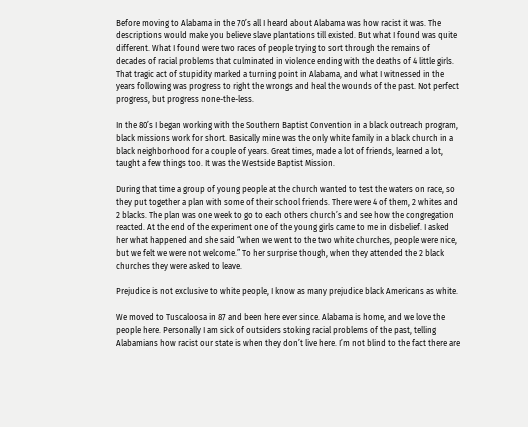Before moving to Alabama in the 70’s all I heard about Alabama was how racist it was. The descriptions would make you believe slave plantations till existed. But what I found was quite different. What I found were two races of people trying to sort through the remains of decades of racial problems that culminated in violence ending with the deaths of 4 little girls. That tragic act of stupidity marked a turning point in Alabama, and what I witnessed in the years following was progress to right the wrongs and heal the wounds of the past. Not perfect progress, but progress none-the-less.

In the 80’s I began working with the Southern Baptist Convention in a black outreach program, black missions work for short. Basically mine was the only white family in a black church in a black neighborhood for a couple of years. Great times, made a lot of friends, learned a lot, taught a few things too. It was the Westside Baptist Mission.

During that time a group of young people at the church wanted to test the waters on race, so they put together a plan with some of their school friends. There were 4 of them, 2 whites and 2 blacks. The plan was one week to go to each others church’s and see how the congregation reacted. At the end of the experiment one of the young girls came to me in disbelief. I asked her what happened and she said “when we went to the two white churches, people were nice, but we felt we were not welcome.” To her surprise though, when they attended the 2 black churches they were asked to leave.

Prejudice is not exclusive to white people, I know as many prejudice black Americans as white.

We moved to Tuscaloosa in 87 and been here ever since. Alabama is home, and we love the people here. Personally I am sick of outsiders stoking racial problems of the past, telling Alabamians how racist our state is when they don’t live here. I’m not blind to the fact there are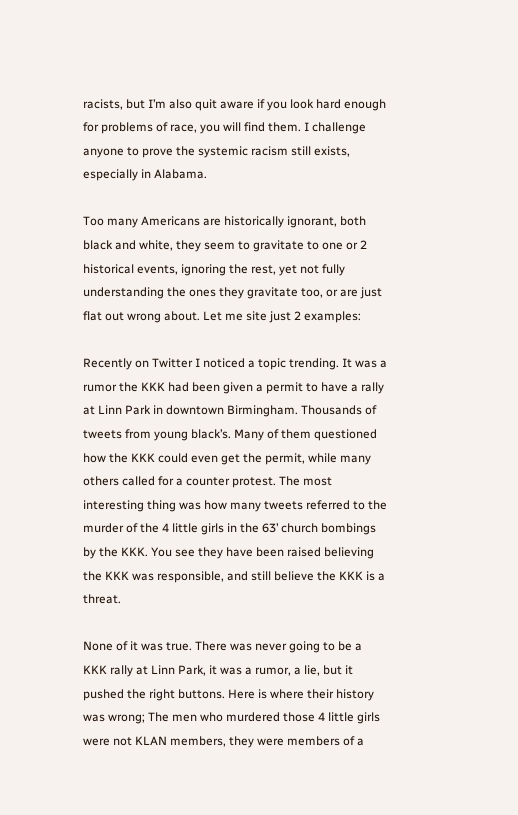racists, but I’m also quit aware if you look hard enough for problems of race, you will find them. I challenge anyone to prove the systemic racism still exists, especially in Alabama.

Too many Americans are historically ignorant, both black and white, they seem to gravitate to one or 2 historical events, ignoring the rest, yet not fully understanding the ones they gravitate too, or are just flat out wrong about. Let me site just 2 examples:

Recently on Twitter I noticed a topic trending. It was a rumor the KKK had been given a permit to have a rally at Linn Park in downtown Birmingham. Thousands of tweets from young black’s. Many of them questioned how the KKK could even get the permit, while many others called for a counter protest. The most interesting thing was how many tweets referred to the murder of the 4 little girls in the 63’ church bombings by the KKK. You see they have been raised believing the KKK was responsible, and still believe the KKK is a threat.

None of it was true. There was never going to be a KKK rally at Linn Park, it was a rumor, a lie, but it pushed the right buttons. Here is where their history was wrong; The men who murdered those 4 little girls were not KLAN members, they were members of a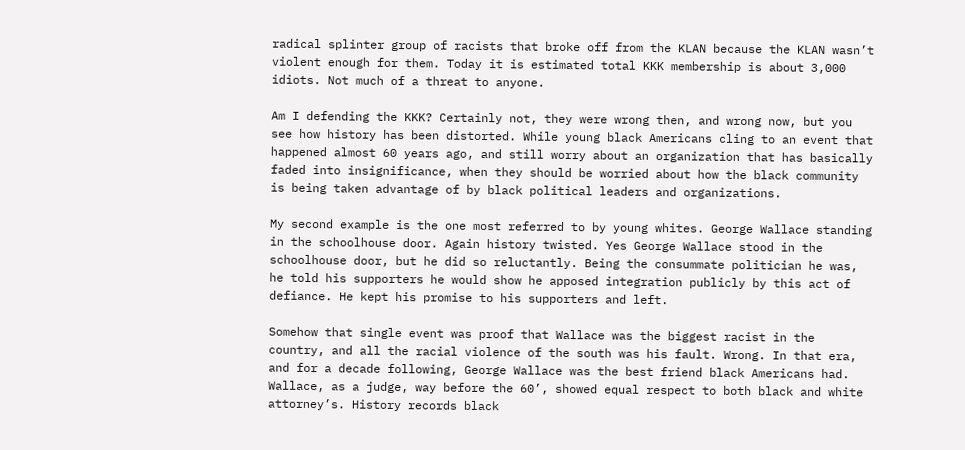radical splinter group of racists that broke off from the KLAN because the KLAN wasn’t violent enough for them. Today it is estimated total KKK membership is about 3,000 idiots. Not much of a threat to anyone.

Am I defending the KKK? Certainly not, they were wrong then, and wrong now, but you see how history has been distorted. While young black Americans cling to an event that happened almost 60 years ago, and still worry about an organization that has basically faded into insignificance, when they should be worried about how the black community is being taken advantage of by black political leaders and organizations.

My second example is the one most referred to by young whites. George Wallace standing in the schoolhouse door. Again history twisted. Yes George Wallace stood in the schoolhouse door, but he did so reluctantly. Being the consummate politician he was, he told his supporters he would show he apposed integration publicly by this act of defiance. He kept his promise to his supporters and left.

Somehow that single event was proof that Wallace was the biggest racist in the country, and all the racial violence of the south was his fault. Wrong. In that era, and for a decade following, George Wallace was the best friend black Americans had. Wallace, as a judge, way before the 60’, showed equal respect to both black and white attorney’s. History records black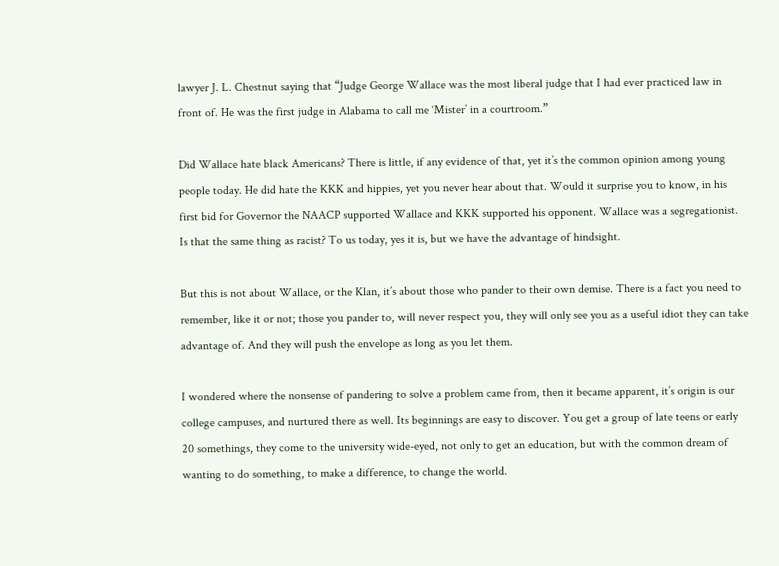lawyer J. L. Chestnut saying that “Judge George Wallace was the most liberal judge that I had ever practiced law in front of. He was the first judge in Alabama to call me ‘Mister’ in a courtroom.”

Did Wallace hate black Americans? There is little, if any evidence of that, yet it’s the common opinion among young people today. He did hate the KKK and hippies, yet you never hear about that. Would it surprise you to know, in his first bid for Governor the NAACP supported Wallace and KKK supported his opponent. Wallace was a segregationist. Is that the same thing as racist? To us today, yes it is, but we have the advantage of hindsight.

But this is not about Wallace, or the Klan, it’s about those who pander to their own demise. There is a fact you need to remember, like it or not; those you pander to, will never respect you, they will only see you as a useful idiot they can take advantage of. And they will push the envelope as long as you let them.

I wondered where the nonsense of pandering to solve a problem came from, then it became apparent, it’s origin is our college campuses, and nurtured there as well. Its beginnings are easy to discover. You get a group of late teens or early 20 somethings, they come to the university wide-eyed, not only to get an education, but with the common dream of wanting to do something, to make a difference, to change the world.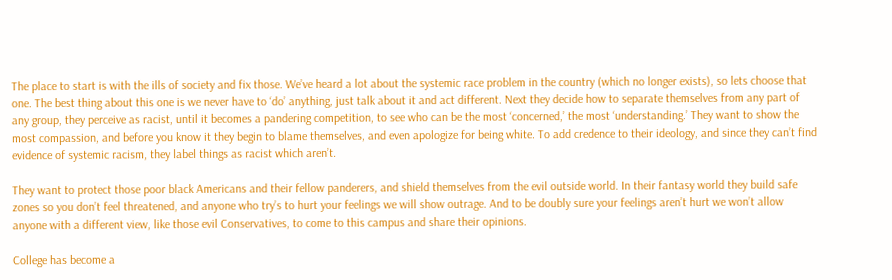The place to start is with the ills of society and fix those. We’ve heard a lot about the systemic race problem in the country (which no longer exists), so lets choose that one. The best thing about this one is we never have to ‘do’ anything, just talk about it and act different. Next they decide how to separate themselves from any part of any group, they perceive as racist, until it becomes a pandering competition, to see who can be the most ‘concerned,’ the most ‘understanding.’ They want to show the most compassion, and before you know it they begin to blame themselves, and even apologize for being white. To add credence to their ideology, and since they can’t find evidence of systemic racism, they label things as racist which aren’t.

They want to protect those poor black Americans and their fellow panderers, and shield themselves from the evil outside world. In their fantasy world they build safe zones so you don’t feel threatened, and anyone who try’s to hurt your feelings we will show outrage. And to be doubly sure your feelings aren’t hurt we won’t allow anyone with a different view, like those evil Conservatives, to come to this campus and share their opinions.

College has become a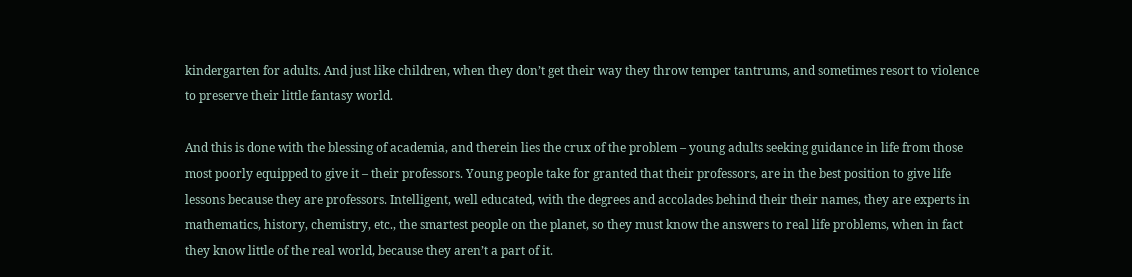kindergarten for adults. And just like children, when they don’t get their way they throw temper tantrums, and sometimes resort to violence to preserve their little fantasy world.

And this is done with the blessing of academia, and therein lies the crux of the problem – young adults seeking guidance in life from those most poorly equipped to give it – their professors. Young people take for granted that their professors, are in the best position to give life lessons because they are professors. Intelligent, well educated, with the degrees and accolades behind their their names, they are experts in mathematics, history, chemistry, etc., the smartest people on the planet, so they must know the answers to real life problems, when in fact they know little of the real world, because they aren’t a part of it.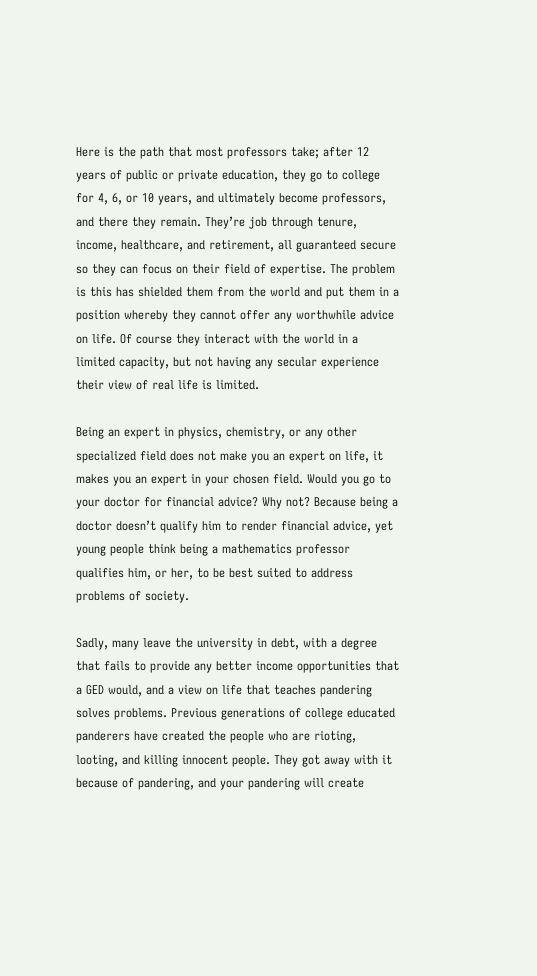Here is the path that most professors take; after 12 years of public or private education, they go to college for 4, 6, or 10 years, and ultimately become professors, and there they remain. They’re job through tenure, income, healthcare, and retirement, all guaranteed secure so they can focus on their field of expertise. The problem is this has shielded them from the world and put them in a position whereby they cannot offer any worthwhile advice on life. Of course they interact with the world in a limited capacity, but not having any secular experience their view of real life is limited.

Being an expert in physics, chemistry, or any other specialized field does not make you an expert on life, it makes you an expert in your chosen field. Would you go to your doctor for financial advice? Why not? Because being a doctor doesn’t qualify him to render financial advice, yet young people think being a mathematics professor qualifies him, or her, to be best suited to address problems of society.

Sadly, many leave the university in debt, with a degree that fails to provide any better income opportunities that a GED would, and a view on life that teaches pandering solves problems. Previous generations of college educated panderers have created the people who are rioting, looting, and killing innocent people. They got away with it because of pandering, and your pandering will create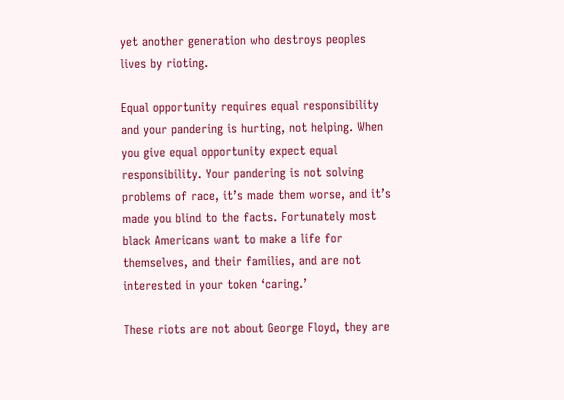yet another generation who destroys peoples lives by rioting.

Equal opportunity requires equal responsibility and your pandering is hurting, not helping. When you give equal opportunity expect equal responsibility. Your pandering is not solving problems of race, it’s made them worse, and it’s made you blind to the facts. Fortunately most black Americans want to make a life for themselves, and their families, and are not interested in your token ‘caring.’

These riots are not about George Floyd, they are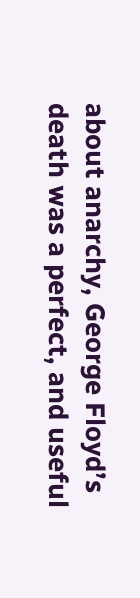about anarchy, George Floyd’s death was a perfect, and useful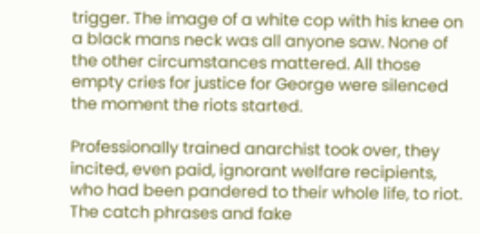trigger. The image of a white cop with his knee on a black mans neck was all anyone saw. None of the other circumstances mattered. All those empty cries for justice for George were silenced the moment the riots started.

Professionally trained anarchist took over, they incited, even paid, ignorant welfare recipients, who had been pandered to their whole life, to riot. The catch phrases and fake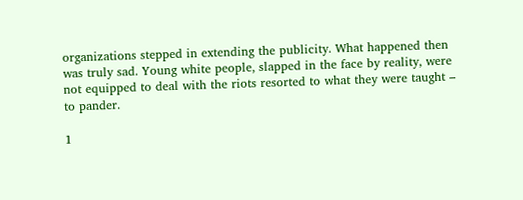organizations stepped in extending the publicity. What happened then was truly sad. Young white people, slapped in the face by reality, were not equipped to deal with the riots resorted to what they were taught – to pander.

1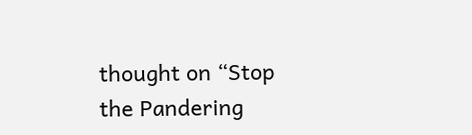thought on “Stop the Pandering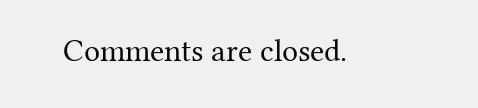Comments are closed.